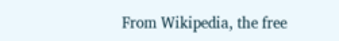From Wikipedia, the free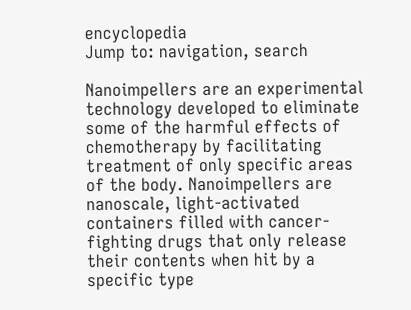encyclopedia
Jump to: navigation, search

Nanoimpellers are an experimental technology developed to eliminate some of the harmful effects of chemotherapy by facilitating treatment of only specific areas of the body. Nanoimpellers are nanoscale, light-activated containers filled with cancer-fighting drugs that only release their contents when hit by a specific type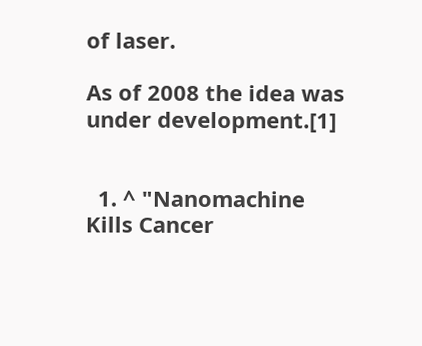of laser.

As of 2008 the idea was under development.[1]


  1. ^ "Nanomachine Kills Cancer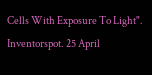Cells With Exposure To Light". Inventorspot. 25 April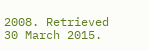2008. Retrieved 30 March 2015.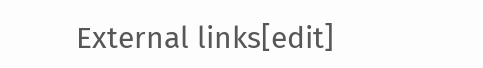External links[edit]